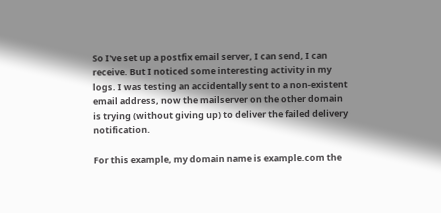So I've set up a postfix email server, I can send, I can receive. But I noticed some interesting activity in my logs. I was testing an accidentally sent to a non-existent email address, now the mailserver on the other domain is trying (without giving up) to deliver the failed delivery notification.

For this example, my domain name is example.com the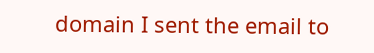domain I sent the email to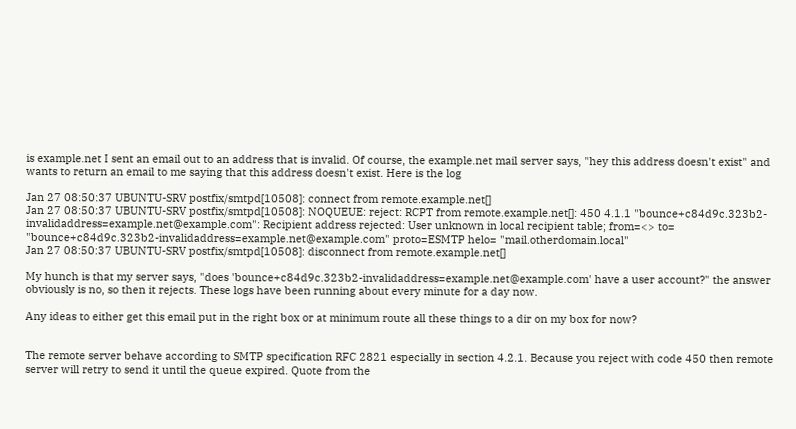is example.net I sent an email out to an address that is invalid. Of course, the example.net mail server says, "hey this address doesn't exist" and wants to return an email to me saying that this address doesn't exist. Here is the log

Jan 27 08:50:37 UBUNTU-SRV postfix/smtpd[10508]: connect from remote.example.net[]
Jan 27 08:50:37 UBUNTU-SRV postfix/smtpd[10508]: NOQUEUE: reject: RCPT from remote.example.net[]: 450 4.1.1 "bounce+c84d9c.323b2-invalidaddress=example.net@example.com": Recipient address rejected: User unknown in local recipient table; from=<> to= "bounce+c84d9c.323b2-invalidaddress=example.net@example.com" proto=ESMTP helo= "mail.otherdomain.local"
Jan 27 08:50:37 UBUNTU-SRV postfix/smtpd[10508]: disconnect from remote.example.net[]

My hunch is that my server says, "does 'bounce+c84d9c.323b2-invalidaddress=example.net@example.com' have a user account?" the answer obviously is no, so then it rejects. These logs have been running about every minute for a day now.

Any ideas to either get this email put in the right box or at minimum route all these things to a dir on my box for now?


The remote server behave according to SMTP specification RFC 2821 especially in section 4.2.1. Because you reject with code 450 then remote server will retry to send it until the queue expired. Quote from the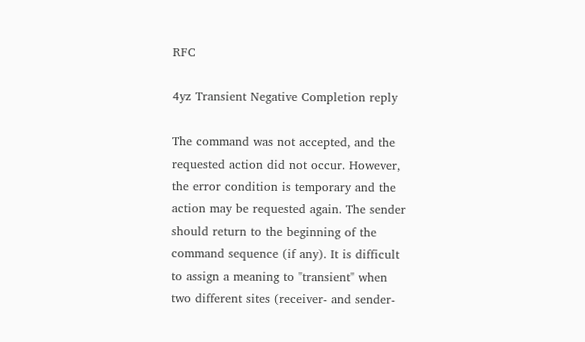RFC

4yz Transient Negative Completion reply

The command was not accepted, and the requested action did not occur. However, the error condition is temporary and the action may be requested again. The sender should return to the beginning of the command sequence (if any). It is difficult to assign a meaning to "transient" when two different sites (receiver- and sender-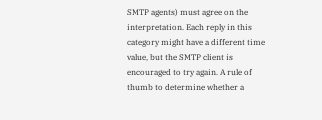SMTP agents) must agree on the interpretation. Each reply in this category might have a different time value, but the SMTP client is encouraged to try again. A rule of thumb to determine whether a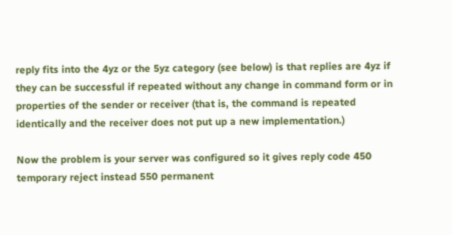reply fits into the 4yz or the 5yz category (see below) is that replies are 4yz if they can be successful if repeated without any change in command form or in properties of the sender or receiver (that is, the command is repeated identically and the receiver does not put up a new implementation.)

Now the problem is your server was configured so it gives reply code 450 temporary reject instead 550 permanent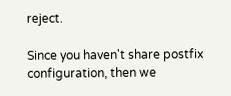reject.

Since you haven't share postfix configuration, then we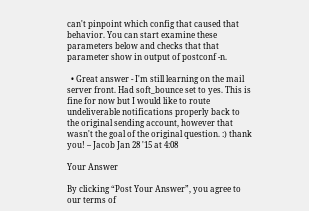can't pinpoint which config that caused that behavior. You can start examine these parameters below and checks that that parameter show in output of postconf -n.

  • Great answer - I'm still learning on the mail server front. Had soft_bounce set to yes. This is fine for now but I would like to route undeliverable notifications properly back to the original sending account, however that wasn't the goal of the original question. :) thank you! – Jacob Jan 28 '15 at 4:08

Your Answer

By clicking “Post Your Answer”, you agree to our terms of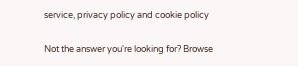service, privacy policy and cookie policy

Not the answer you're looking for? Browse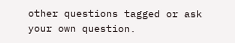other questions tagged or ask your own question.